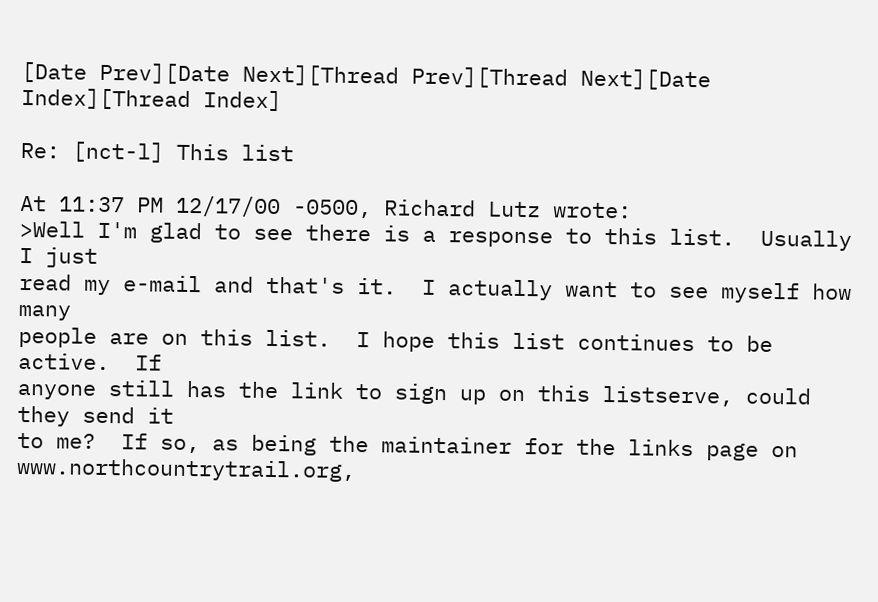[Date Prev][Date Next][Thread Prev][Thread Next][Date Index][Thread Index]

Re: [nct-l] This list

At 11:37 PM 12/17/00 -0500, Richard Lutz wrote:
>Well I'm glad to see there is a response to this list.  Usually I just
read my e-mail and that's it.  I actually want to see myself how many
people are on this list.  I hope this list continues to be active.  If
anyone still has the link to sign up on this listserve, could they send it
to me?  If so, as being the maintainer for the links page on
www.northcountrytrail.org,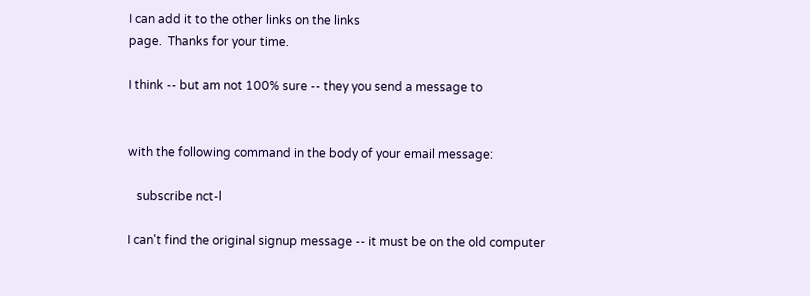I can add it to the other links on the links
page.  Thanks for your time.

I think -- but am not 100% sure -- they you send a message to


with the following command in the body of your email message:

   subscribe nct-l

I can't find the original signup message -- it must be on the old computer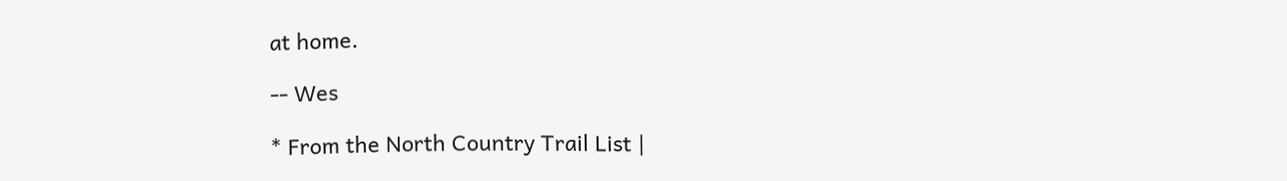at home.

-- Wes

* From the North Country Trail List |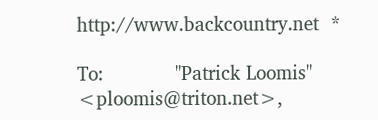http://www.backcountry.net  *

To:            "Patrick Loomis" <ploomis@triton.net>,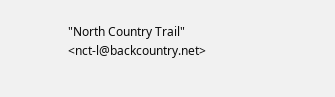"North Country Trail" <nct-l@backcountry.net>